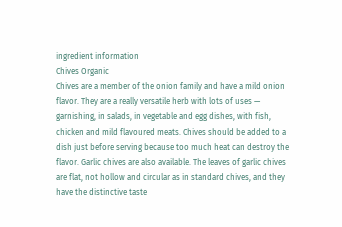ingredient information
Chives Organic
Chives are a member of the onion family and have a mild onion flavor. They are a really versatile herb with lots of uses — garnishing, in salads, in vegetable and egg dishes, with fish, chicken and mild flavoured meats. Chives should be added to a dish just before serving because too much heat can destroy the flavor. Garlic chives are also available. The leaves of garlic chives are flat, not hollow and circular as in standard chives, and they have the distinctive taste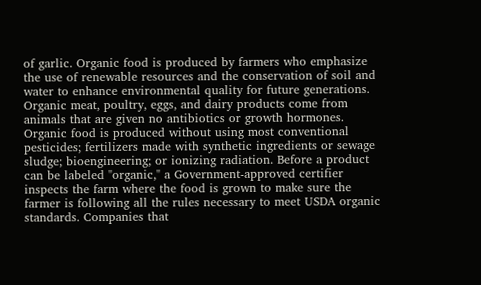of garlic. Organic food is produced by farmers who emphasize the use of renewable resources and the conservation of soil and water to enhance environmental quality for future generations. Organic meat, poultry, eggs, and dairy products come from animals that are given no antibiotics or growth hormones. Organic food is produced without using most conventional pesticides; fertilizers made with synthetic ingredients or sewage sludge; bioengineering; or ionizing radiation. Before a product can be labeled "organic," a Government-approved certifier inspects the farm where the food is grown to make sure the farmer is following all the rules necessary to meet USDA organic standards. Companies that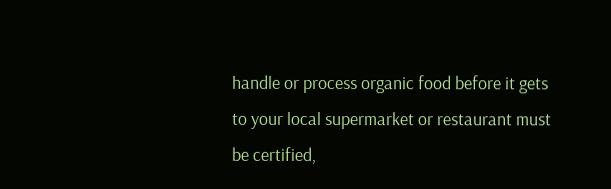handle or process organic food before it gets to your local supermarket or restaurant must be certified,